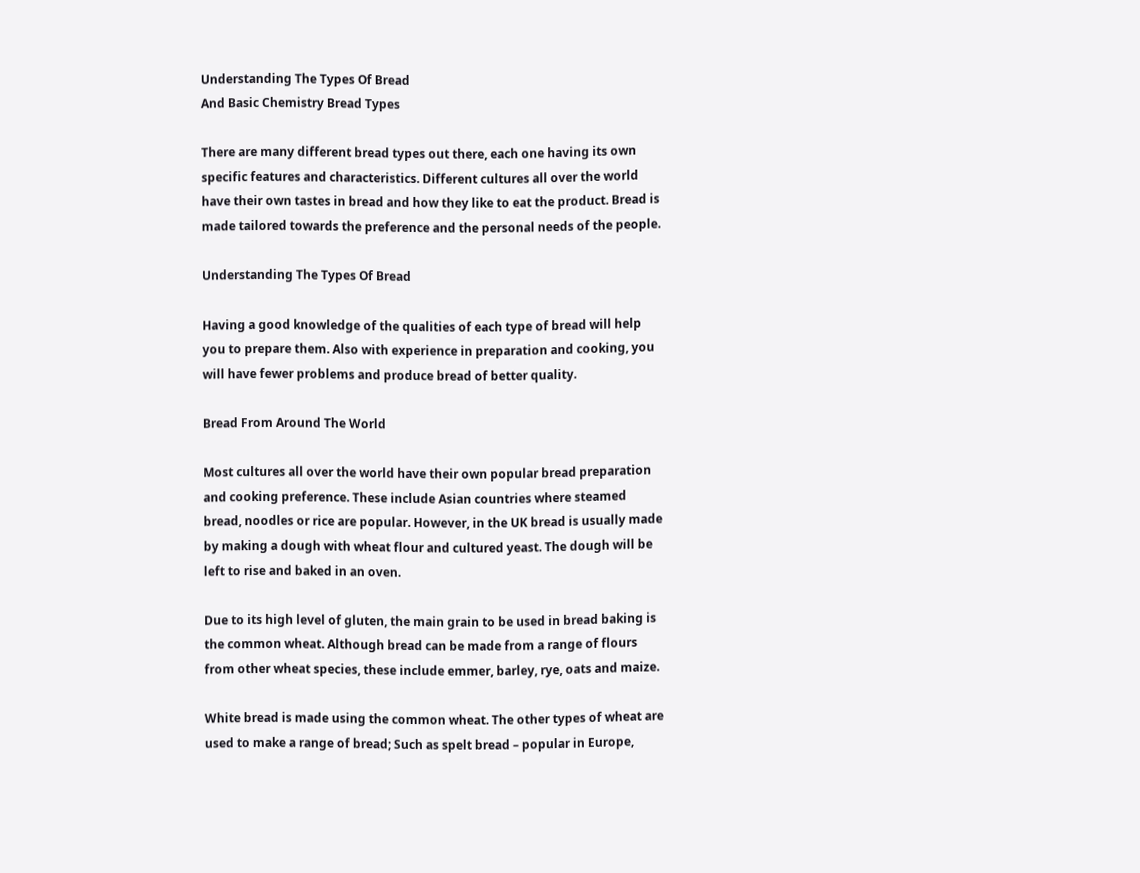Understanding The Types Of Bread
And Basic Chemistry Bread Types

There are many different bread types out there, each one having its own specific features and characteristics. Different cultures all over the world have their own tastes in bread and how they like to eat the product. Bread is made tailored towards the preference and the personal needs of the people.

Understanding The Types Of Bread

Having a good knowledge of the qualities of each type of bread will help you to prepare them. Also with experience in preparation and cooking, you will have fewer problems and produce bread of better quality.

Bread From Around The World

Most cultures all over the world have their own popular bread preparation and cooking preference. These include Asian countries where steamed bread, noodles or rice are popular. However, in the UK bread is usually made by making a dough with wheat flour and cultured yeast. The dough will be left to rise and baked in an oven.

Due to its high level of gluten, the main grain to be used in bread baking is the common wheat. Although bread can be made from a range of flours from other wheat species, these include emmer, barley, rye, oats and maize.

White bread is made using the common wheat. The other types of wheat are used to make a range of bread; Such as spelt bread – popular in Europe,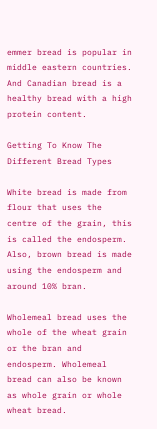emmer bread is popular in middle eastern countries. And Canadian bread is a healthy bread with a high protein content.

Getting To Know The Different Bread Types

White bread is made from flour that uses the centre of the grain, this is called the endosperm. Also, brown bread is made using the endosperm and around 10% bran.

Wholemeal bread uses the whole of the wheat grain or the bran and endosperm. Wholemeal bread can also be known as whole grain or whole wheat bread.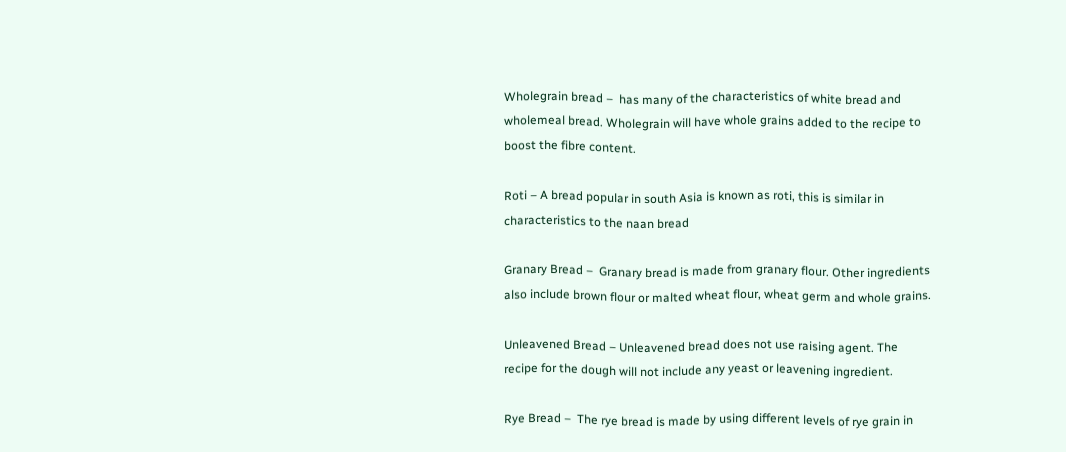Wholegrain bread –  has many of the characteristics of white bread and wholemeal bread. Wholegrain will have whole grains added to the recipe to boost the fibre content.

Roti – A bread popular in south Asia is known as roti, this is similar in characteristics to the naan bread

Granary Bread –  Granary bread is made from granary flour. Other ingredients also include brown flour or malted wheat flour, wheat germ and whole grains.

Unleavened Bread – Unleavened bread does not use raising agent. The recipe for the dough will not include any yeast or leavening ingredient.

Rye Bread –  The rye bread is made by using different levels of rye grain in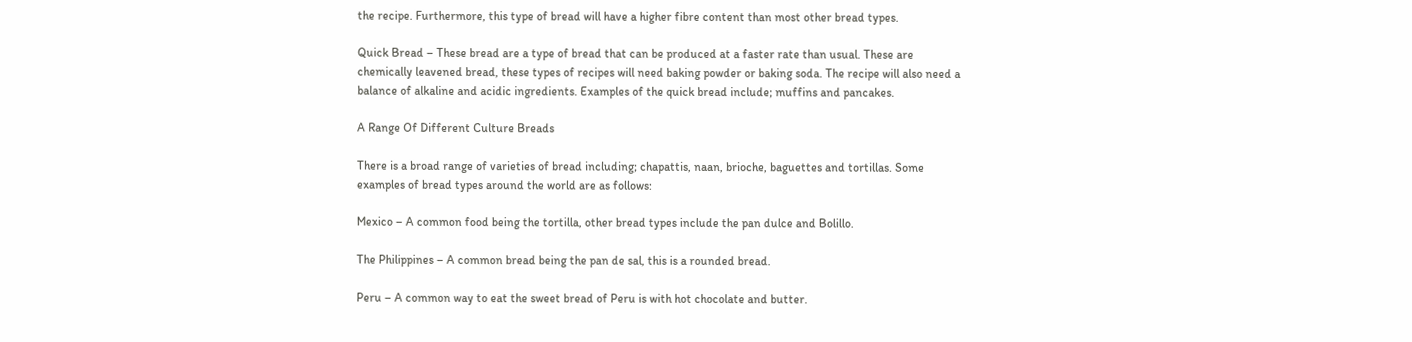the recipe. Furthermore, this type of bread will have a higher fibre content than most other bread types.

Quick Bread – These bread are a type of bread that can be produced at a faster rate than usual. These are chemically leavened bread, these types of recipes will need baking powder or baking soda. The recipe will also need a balance of alkaline and acidic ingredients. Examples of the quick bread include; muffins and pancakes.

A Range Of Different Culture Breads

There is a broad range of varieties of bread including; chapattis, naan, brioche, baguettes and tortillas. Some examples of bread types around the world are as follows:

Mexico – A common food being the tortilla, other bread types include the pan dulce and Bolillo.

The Philippines – A common bread being the pan de sal, this is a rounded bread.

Peru – A common way to eat the sweet bread of Peru is with hot chocolate and butter.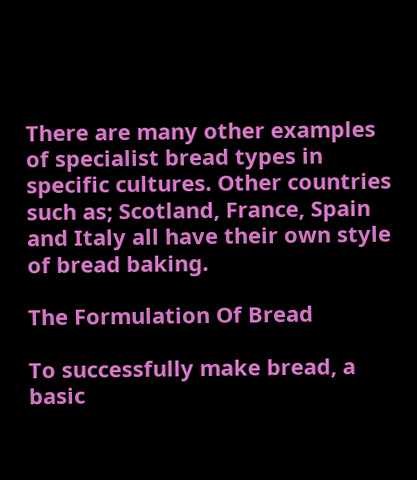There are many other examples of specialist bread types in specific cultures. Other countries such as; Scotland, France, Spain and Italy all have their own style of bread baking.

The Formulation Of Bread

To successfully make bread, a basic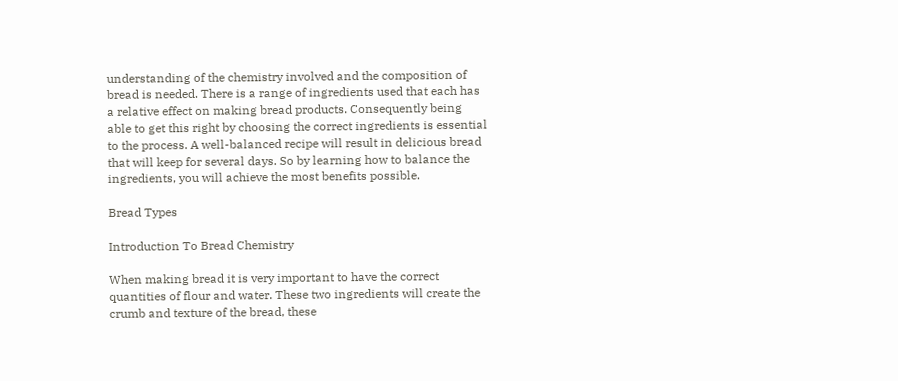understanding of the chemistry involved and the composition of bread is needed. There is a range of ingredients used that each has a relative effect on making bread products. Consequently being able to get this right by choosing the correct ingredients is essential to the process. A well-balanced recipe will result in delicious bread that will keep for several days. So by learning how to balance the ingredients, you will achieve the most benefits possible.

Bread Types

Introduction To Bread Chemistry

When making bread it is very important to have the correct quantities of flour and water. These two ingredients will create the crumb and texture of the bread, these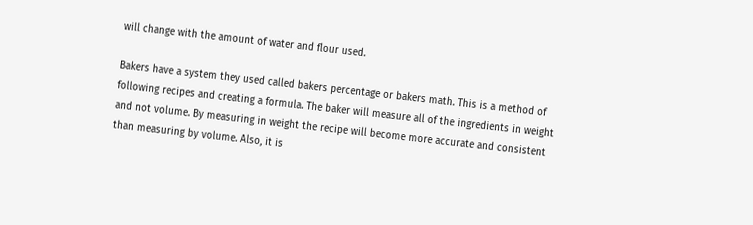will change with the amount of water and flour used.

Bakers have a system they used called bakers percentage or bakers math. This is a method of following recipes and creating a formula. The baker will measure all of the ingredients in weight and not volume. By measuring in weight the recipe will become more accurate and consistent than measuring by volume. Also, it is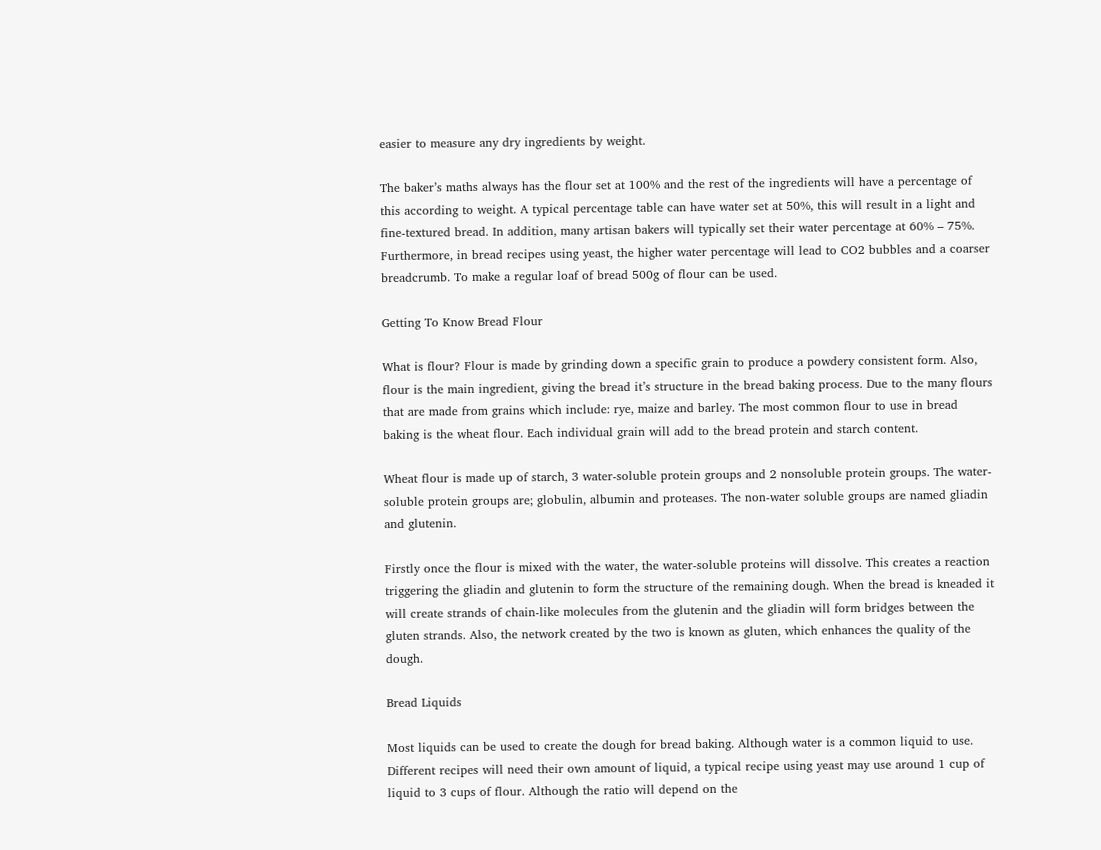easier to measure any dry ingredients by weight.

The baker’s maths always has the flour set at 100% and the rest of the ingredients will have a percentage of this according to weight. A typical percentage table can have water set at 50%, this will result in a light and fine-textured bread. In addition, many artisan bakers will typically set their water percentage at 60% – 75%. Furthermore, in bread recipes using yeast, the higher water percentage will lead to CO2 bubbles and a coarser breadcrumb. To make a regular loaf of bread 500g of flour can be used.

Getting To Know Bread Flour

What is flour? Flour is made by grinding down a specific grain to produce a powdery consistent form. Also, flour is the main ingredient, giving the bread it’s structure in the bread baking process. Due to the many flours that are made from grains which include: rye, maize and barley. The most common flour to use in bread baking is the wheat flour. Each individual grain will add to the bread protein and starch content.

Wheat flour is made up of starch, 3 water-soluble protein groups and 2 nonsoluble protein groups. The water-soluble protein groups are; globulin, albumin and proteases. The non-water soluble groups are named gliadin and glutenin.

Firstly once the flour is mixed with the water, the water-soluble proteins will dissolve. This creates a reaction triggering the gliadin and glutenin to form the structure of the remaining dough. When the bread is kneaded it will create strands of chain-like molecules from the glutenin and the gliadin will form bridges between the gluten strands. Also, the network created by the two is known as gluten, which enhances the quality of the dough.

Bread Liquids

Most liquids can be used to create the dough for bread baking. Although water is a common liquid to use. Different recipes will need their own amount of liquid, a typical recipe using yeast may use around 1 cup of liquid to 3 cups of flour. Although the ratio will depend on the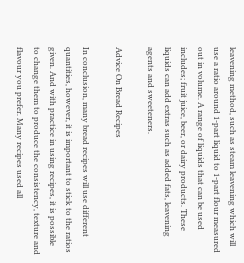leavening method, such as steam leavening which will use a ratio around 1-part liquid to 1-part flour measured out in volume. A range of liquids that can be used includes; fruit juice, beer, or dairy products. These liquids can add extras such as added fats, leavening agents and sweeteners.

Advice On Bread Recipes

In conclusion, many bread recipes will use different quantities, however, it is important to stick to the ratios given. And with practice in using recipes, it is possible to change them to produce the consistency, texture and flavour you prefer. Many recipes used all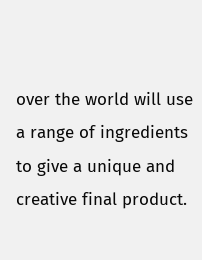over the world will use a range of ingredients to give a unique and creative final product.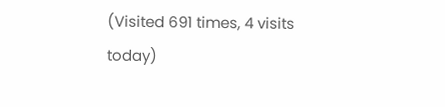(Visited 691 times, 4 visits today)